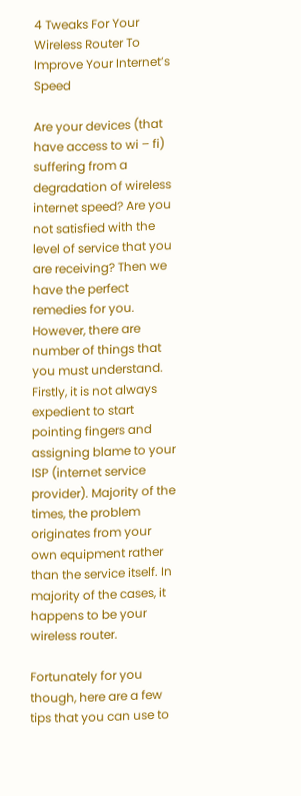4 Tweaks For Your Wireless Router To Improve Your Internet’s Speed

Are your devices (that have access to wi – fi) suffering from a degradation of wireless internet speed? Are you not satisfied with the level of service that you are receiving? Then we have the perfect remedies for you. However, there are number of things that you must understand. Firstly, it is not always expedient to start pointing fingers and assigning blame to your ISP (internet service provider). Majority of the times, the problem originates from your own equipment rather than the service itself. In majority of the cases, it happens to be your wireless router.

Fortunately for you though, here are a few tips that you can use to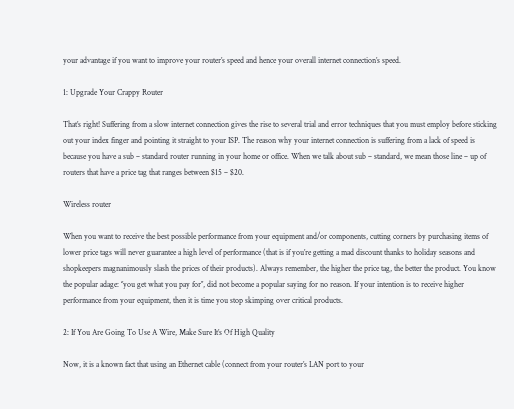your advantage if you want to improve your router’s speed and hence your overall internet connection’s speed.

1: Upgrade Your Crappy Router

That’s right! Suffering from a slow internet connection gives the rise to several trial and error techniques that you must employ before sticking out your index finger and pointing it straight to your ISP. The reason why your internet connection is suffering from a lack of speed is because you have a sub – standard router running in your home or office. When we talk about sub – standard, we mean those line – up of routers that have a price tag that ranges between $15 – $20.

Wireless router

When you want to receive the best possible performance from your equipment and/or components, cutting corners by purchasing items of lower price tags will never guarantee a high level of performance (that is if you’re getting a mad discount thanks to holiday seasons and shopkeepers magnanimously slash the prices of their products). Always remember, the higher the price tag, the better the product. You know the popular adage: ‘’you get what you pay for’’, did not become a popular saying for no reason. If your intention is to receive higher performance from your equipment, then it is time you stop skimping over critical products.

2: If You Are Going To Use A Wire, Make Sure It’s Of High Quality

Now, it is a known fact that using an Ethernet cable (connect from your router’s LAN port to your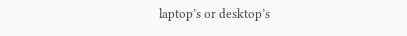laptop’s or desktop’s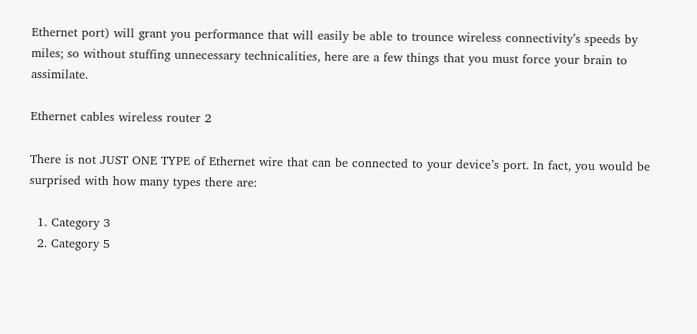Ethernet port) will grant you performance that will easily be able to trounce wireless connectivity’s speeds by miles; so without stuffing unnecessary technicalities, here are a few things that you must force your brain to assimilate.

Ethernet cables wireless router 2

There is not JUST ONE TYPE of Ethernet wire that can be connected to your device’s port. In fact, you would be surprised with how many types there are:

  1. Category 3
  2. Category 5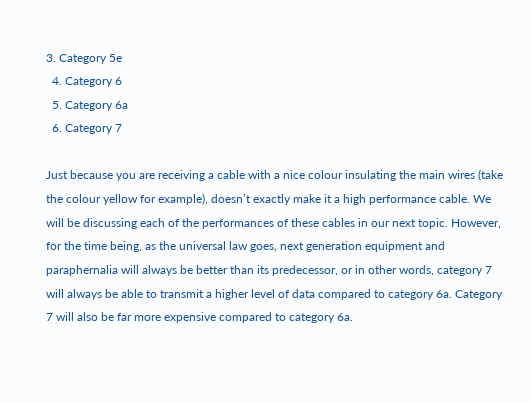3. Category 5e
  4. Category 6
  5. Category 6a
  6. Category 7

Just because you are receiving a cable with a nice colour insulating the main wires (take the colour yellow for example), doesn’t exactly make it a high performance cable. We will be discussing each of the performances of these cables in our next topic. However, for the time being, as the universal law goes, next generation equipment and paraphernalia will always be better than its predecessor, or in other words, category 7 will always be able to transmit a higher level of data compared to category 6a. Category 7 will also be far more expensive compared to category 6a.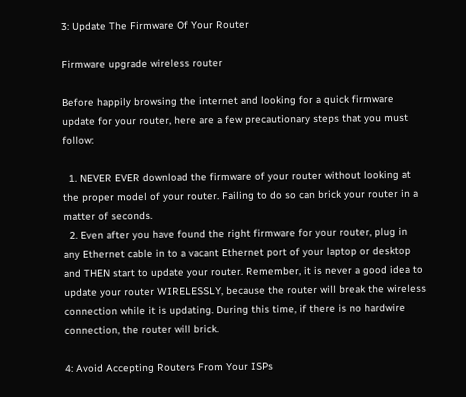3: Update The Firmware Of Your Router

Firmware upgrade wireless router

Before happily browsing the internet and looking for a quick firmware update for your router, here are a few precautionary steps that you must follow:

  1. NEVER EVER download the firmware of your router without looking at the proper model of your router. Failing to do so can brick your router in a matter of seconds.
  2. Even after you have found the right firmware for your router, plug in any Ethernet cable in to a vacant Ethernet port of your laptop or desktop and THEN start to update your router. Remember, it is never a good idea to update your router WIRELESSLY, because the router will break the wireless connection while it is updating. During this time, if there is no hardwire connection, the router will brick.

4: Avoid Accepting Routers From Your ISPs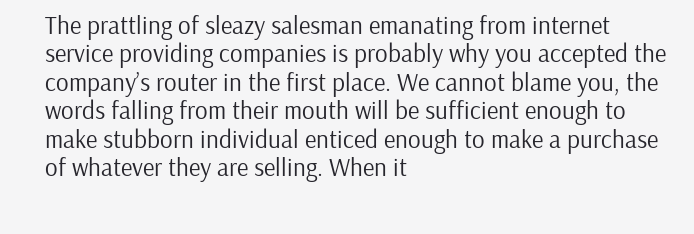The prattling of sleazy salesman emanating from internet service providing companies is probably why you accepted the company’s router in the first place. We cannot blame you, the words falling from their mouth will be sufficient enough to make stubborn individual enticed enough to make a purchase of whatever they are selling. When it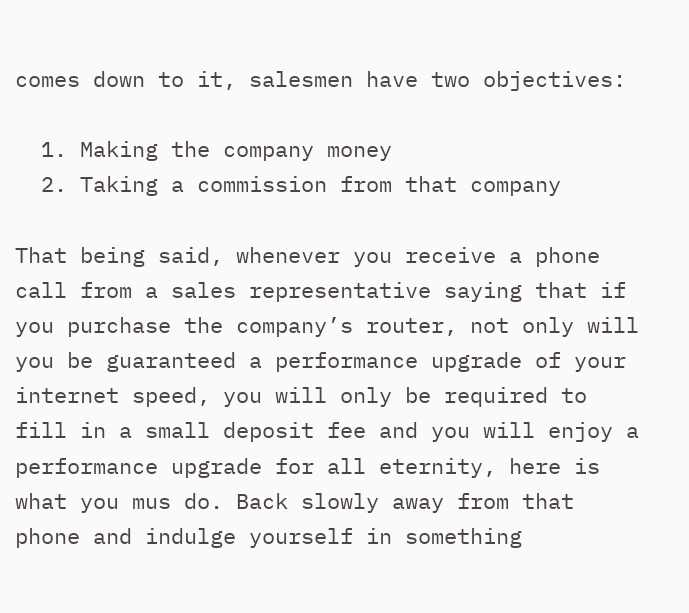comes down to it, salesmen have two objectives:

  1. Making the company money
  2. Taking a commission from that company

That being said, whenever you receive a phone call from a sales representative saying that if you purchase the company’s router, not only will you be guaranteed a performance upgrade of your internet speed, you will only be required to fill in a small deposit fee and you will enjoy a performance upgrade for all eternity, here is what you mus do. Back slowly away from that phone and indulge yourself in something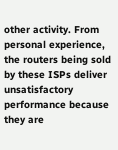other activity. From personal experience, the routers being sold by these ISPs deliver unsatisfactory performance because they are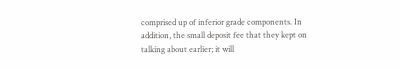comprised up of inferior grade components. In addition, the small deposit fee that they kept on talking about earlier; it will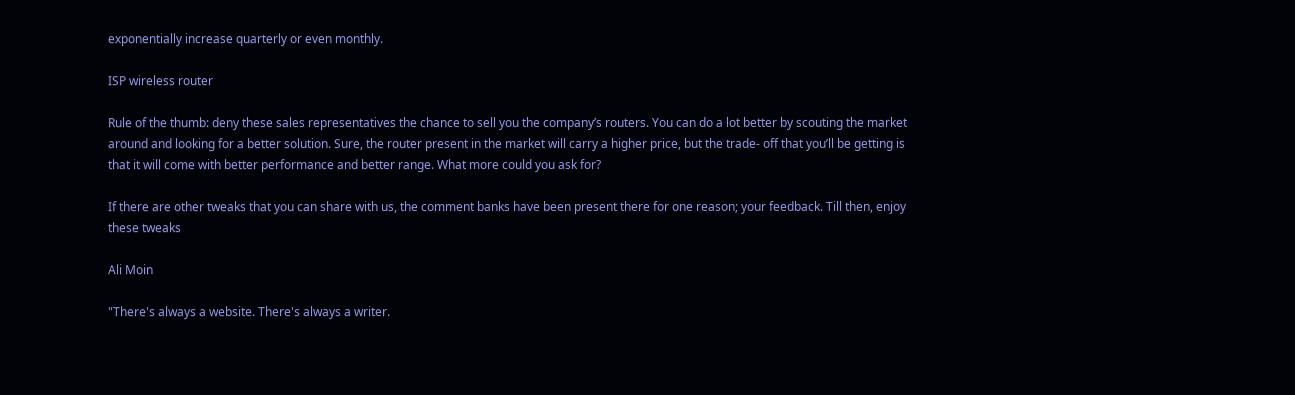exponentially increase quarterly or even monthly.

ISP wireless router

Rule of the thumb: deny these sales representatives the chance to sell you the company’s routers. You can do a lot better by scouting the market around and looking for a better solution. Sure, the router present in the market will carry a higher price, but the trade- off that you’ll be getting is that it will come with better performance and better range. What more could you ask for?

If there are other tweaks that you can share with us, the comment banks have been present there for one reason; your feedback. Till then, enjoy these tweaks

Ali Moin

"There's always a website. There's always a writer.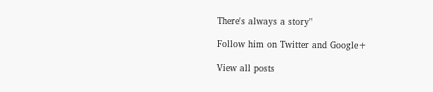There's always a story"

Follow him on Twitter and Google+

View all posts